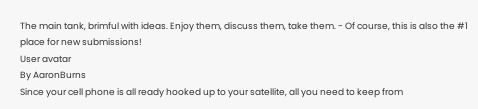The main tank, brimful with ideas. Enjoy them, discuss them, take them. - Of course, this is also the #1 place for new submissions!
User avatar
By AaronBurns
Since your cell phone is all ready hooked up to your satellite, all you need to keep from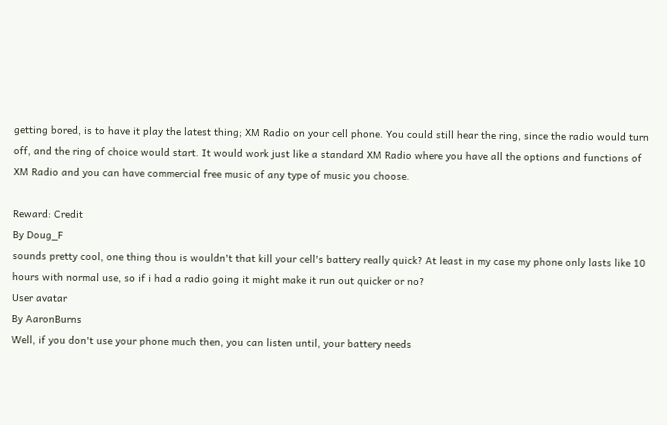getting bored, is to have it play the latest thing; XM Radio on your cell phone. You could still hear the ring, since the radio would turn off, and the ring of choice would start. It would work just like a standard XM Radio where you have all the options and functions of XM Radio and you can have commercial free music of any type of music you choose.

Reward: Credit
By Doug_F
sounds pretty cool, one thing thou is wouldn't that kill your cell's battery really quick? At least in my case my phone only lasts like 10 hours with normal use, so if i had a radio going it might make it run out quicker or no?
User avatar
By AaronBurns
Well, if you don't use your phone much then, you can listen until, your battery needs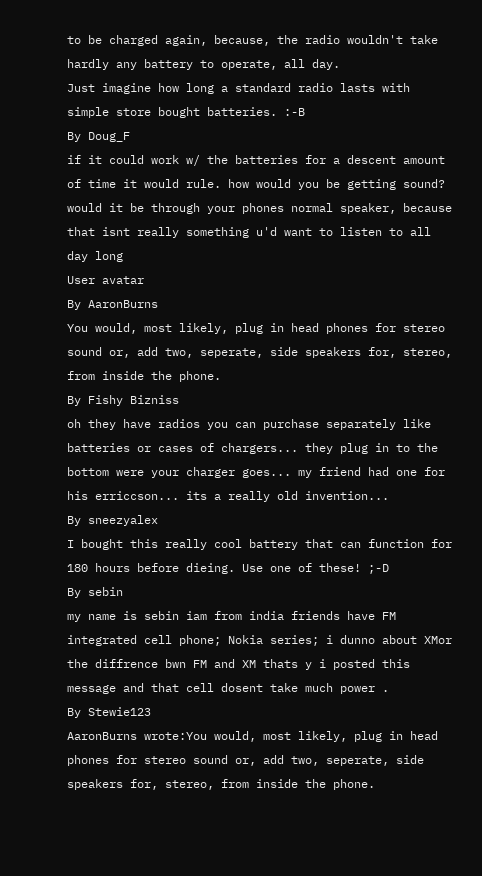to be charged again, because, the radio wouldn't take hardly any battery to operate, all day.
Just imagine how long a standard radio lasts with simple store bought batteries. :-B
By Doug_F
if it could work w/ the batteries for a descent amount of time it would rule. how would you be getting sound? would it be through your phones normal speaker, because that isnt really something u'd want to listen to all day long
User avatar
By AaronBurns
You would, most likely, plug in head phones for stereo sound or, add two, seperate, side speakers for, stereo, from inside the phone.
By Fishy Bizniss
oh they have radios you can purchase separately like batteries or cases of chargers... they plug in to the bottom were your charger goes... my friend had one for his erriccson... its a really old invention...
By sneezyalex
I bought this really cool battery that can function for 180 hours before dieing. Use one of these! ;-D
By sebin
my name is sebin iam from india friends have FM integrated cell phone; Nokia series; i dunno about XMor the diffrence bwn FM and XM thats y i posted this message and that cell dosent take much power .
By Stewie123
AaronBurns wrote:You would, most likely, plug in head phones for stereo sound or, add two, seperate, side speakers for, stereo, from inside the phone.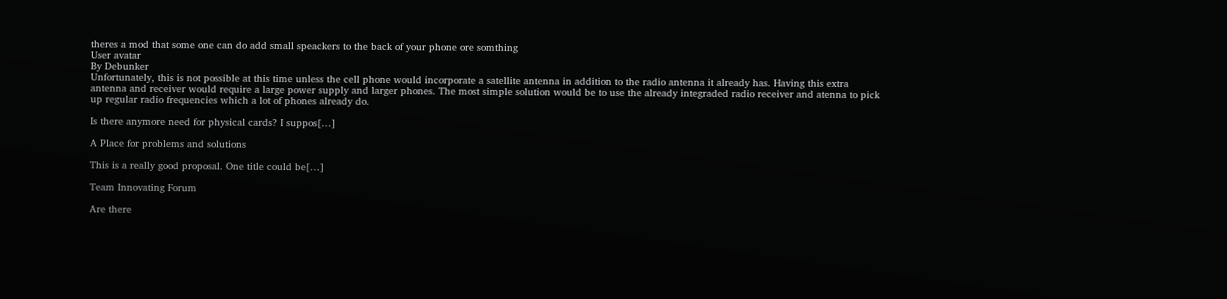theres a mod that some one can do add small speackers to the back of your phone ore somthing
User avatar
By Debunker
Unfortunately, this is not possible at this time unless the cell phone would incorporate a satellite antenna in addition to the radio antenna it already has. Having this extra antenna and receiver would require a large power supply and larger phones. The most simple solution would be to use the already integraded radio receiver and atenna to pick up regular radio frequencies which a lot of phones already do.

Is there anymore need for physical cards? I suppos[…]

A Place for problems and solutions

This is a really good proposal. One title could be[…]

Team Innovating Forum

Are there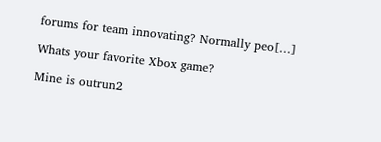forums for team innovating? Normally peo[…]

Whats your favorite Xbox game?

Mine is outrun2